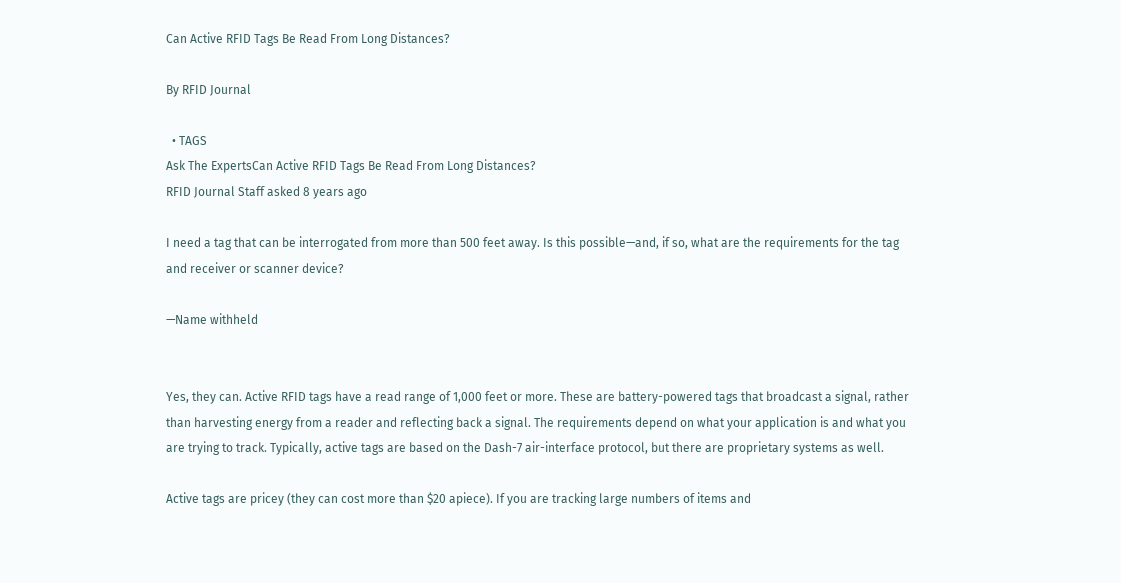Can Active RFID Tags Be Read From Long Distances?

By RFID Journal

  • TAGS
Ask The ExpertsCan Active RFID Tags Be Read From Long Distances?
RFID Journal Staff asked 8 years ago

I need a tag that can be interrogated from more than 500 feet away. Is this possible—and, if so, what are the requirements for the tag and receiver or scanner device?

—Name withheld


Yes, they can. Active RFID tags have a read range of 1,000 feet or more. These are battery-powered tags that broadcast a signal, rather than harvesting energy from a reader and reflecting back a signal. The requirements depend on what your application is and what you are trying to track. Typically, active tags are based on the Dash-7 air-interface protocol, but there are proprietary systems as well.

Active tags are pricey (they can cost more than $20 apiece). If you are tracking large numbers of items and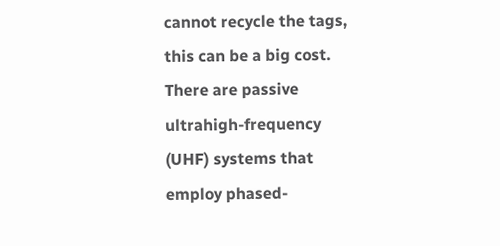cannot recycle the tags, this can be a big cost. There are passive ultrahigh-frequency (UHF) systems that employ phased-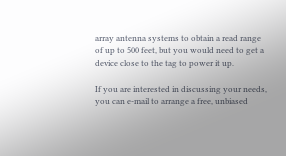array antenna systems to obtain a read range of up to 500 feet, but you would need to get a device close to the tag to power it up.

If you are interested in discussing your needs, you can e-mail to arrange a free, unbiased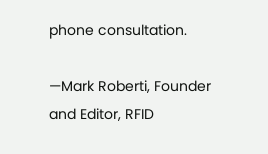phone consultation.

—Mark Roberti, Founder and Editor, RFID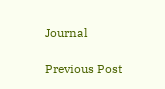Journal

Previous Post